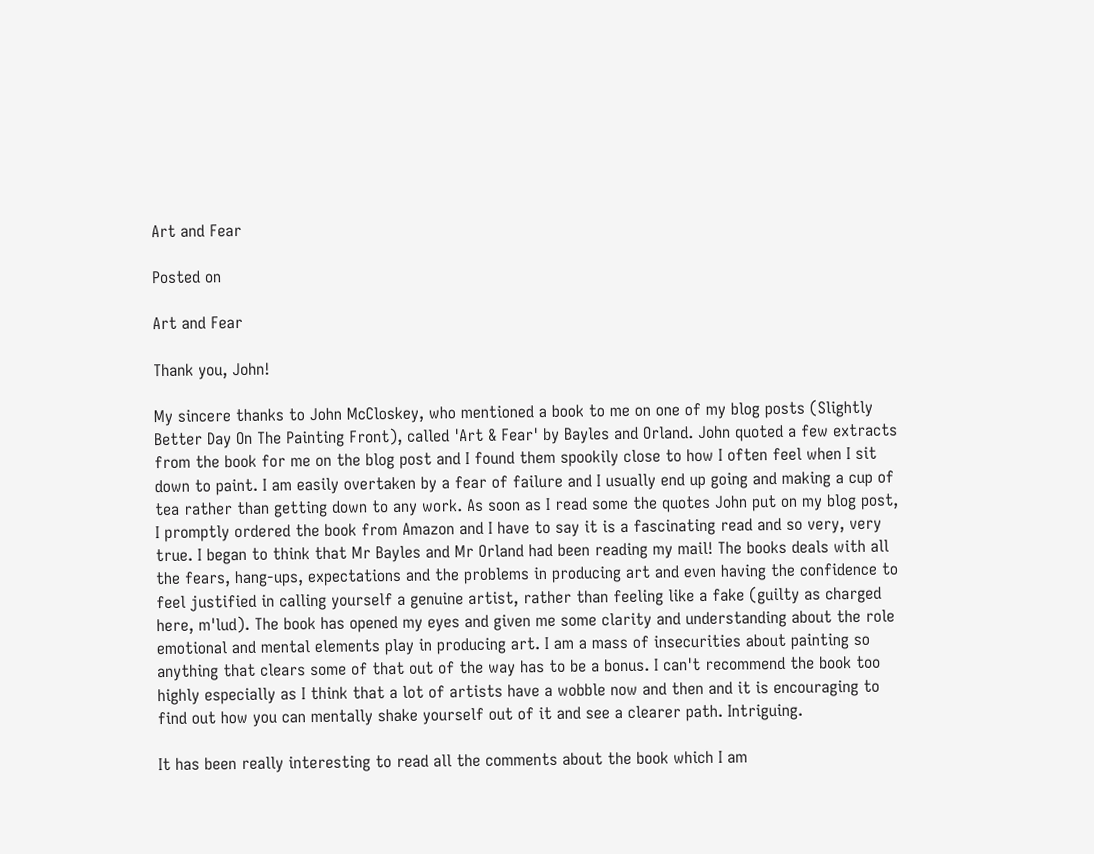Art and Fear

Posted on

Art and Fear

Thank you, John!

My sincere thanks to John McCloskey, who mentioned a book to me on one of my blog posts (Slightly Better Day On The Painting Front), called 'Art & Fear' by Bayles and Orland. John quoted a few extracts from the book for me on the blog post and I found them spookily close to how I often feel when I sit down to paint. I am easily overtaken by a fear of failure and I usually end up going and making a cup of tea rather than getting down to any work. As soon as I read some the quotes John put on my blog post, I promptly ordered the book from Amazon and I have to say it is a fascinating read and so very, very true. I began to think that Mr Bayles and Mr Orland had been reading my mail! The books deals with all the fears, hang-ups, expectations and the problems in producing art and even having the confidence to feel justified in calling yourself a genuine artist, rather than feeling like a fake (guilty as charged here, m'lud). The book has opened my eyes and given me some clarity and understanding about the role emotional and mental elements play in producing art. I am a mass of insecurities about painting so anything that clears some of that out of the way has to be a bonus. I can't recommend the book too highly especially as I think that a lot of artists have a wobble now and then and it is encouraging to find out how you can mentally shake yourself out of it and see a clearer path. Intriguing.

It has been really interesting to read all the comments about the book which I am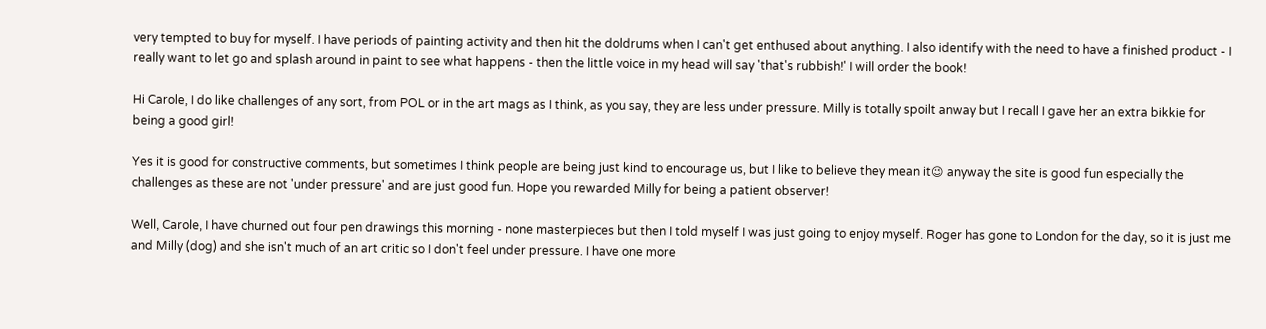very tempted to buy for myself. I have periods of painting activity and then hit the doldrums when I can't get enthused about anything. I also identify with the need to have a finished product - I really want to let go and splash around in paint to see what happens - then the little voice in my head will say 'that's rubbish!' I will order the book!

Hi Carole, I do like challenges of any sort, from POL or in the art mags as I think, as you say, they are less under pressure. Milly is totally spoilt anway but I recall I gave her an extra bikkie for being a good girl!

Yes it is good for constructive comments, but sometimes I think people are being just kind to encourage us, but I like to believe they mean it😉 anyway the site is good fun especially the challenges as these are not 'under pressure' and are just good fun. Hope you rewarded Milly for being a patient observer!

Well, Carole, I have churned out four pen drawings this morning - none masterpieces but then I told myself I was just going to enjoy myself. Roger has gone to London for the day, so it is just me and Milly (dog) and she isn't much of an art critic so I don't feel under pressure. I have one more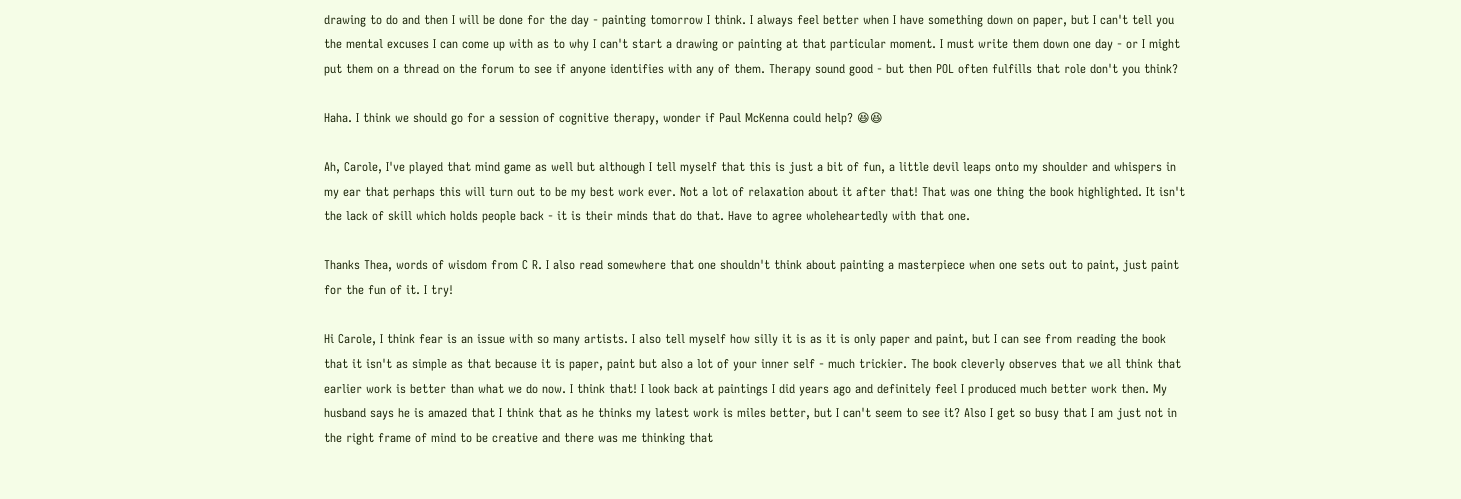drawing to do and then I will be done for the day - painting tomorrow I think. I always feel better when I have something down on paper, but I can't tell you the mental excuses I can come up with as to why I can't start a drawing or painting at that particular moment. I must write them down one day - or I might put them on a thread on the forum to see if anyone identifies with any of them. Therapy sound good - but then POL often fulfills that role don't you think?

Haha. I think we should go for a session of cognitive therapy, wonder if Paul McKenna could help? 😆😆

Ah, Carole, I've played that mind game as well but although I tell myself that this is just a bit of fun, a little devil leaps onto my shoulder and whispers in my ear that perhaps this will turn out to be my best work ever. Not a lot of relaxation about it after that! That was one thing the book highlighted. It isn't the lack of skill which holds people back - it is their minds that do that. Have to agree wholeheartedly with that one.

Thanks Thea, words of wisdom from C R. I also read somewhere that one shouldn't think about painting a masterpiece when one sets out to paint, just paint for the fun of it. I try!

Hi Carole, I think fear is an issue with so many artists. I also tell myself how silly it is as it is only paper and paint, but I can see from reading the book that it isn't as simple as that because it is paper, paint but also a lot of your inner self - much trickier. The book cleverly observes that we all think that earlier work is better than what we do now. I think that! I look back at paintings I did years ago and definitely feel I produced much better work then. My husband says he is amazed that I think that as he thinks my latest work is miles better, but I can't seem to see it? Also I get so busy that I am just not in the right frame of mind to be creative and there was me thinking that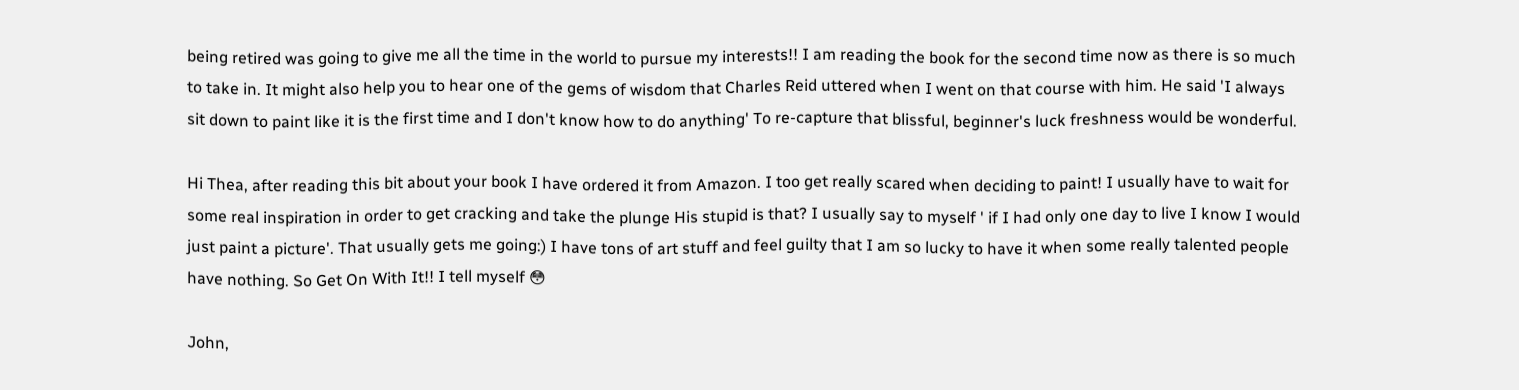being retired was going to give me all the time in the world to pursue my interests!! I am reading the book for the second time now as there is so much to take in. It might also help you to hear one of the gems of wisdom that Charles Reid uttered when I went on that course with him. He said 'I always sit down to paint like it is the first time and I don't know how to do anything' To re-capture that blissful, beginner's luck freshness would be wonderful.

Hi Thea, after reading this bit about your book I have ordered it from Amazon. I too get really scared when deciding to paint! I usually have to wait for some real inspiration in order to get cracking and take the plunge His stupid is that? I usually say to myself ' if I had only one day to live I know I would just paint a picture'. That usually gets me going:) I have tons of art stuff and feel guilty that I am so lucky to have it when some really talented people have nothing. So Get On With It!! I tell myself 😳

John,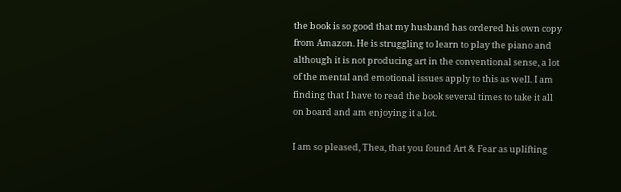the book is so good that my husband has ordered his own copy from Amazon. He is struggling to learn to play the piano and although it is not producing art in the conventional sense, a lot of the mental and emotional issues apply to this as well. I am finding that I have to read the book several times to take it all on board and am enjoying it a lot.

I am so pleased, Thea, that you found Art & Fear as uplifting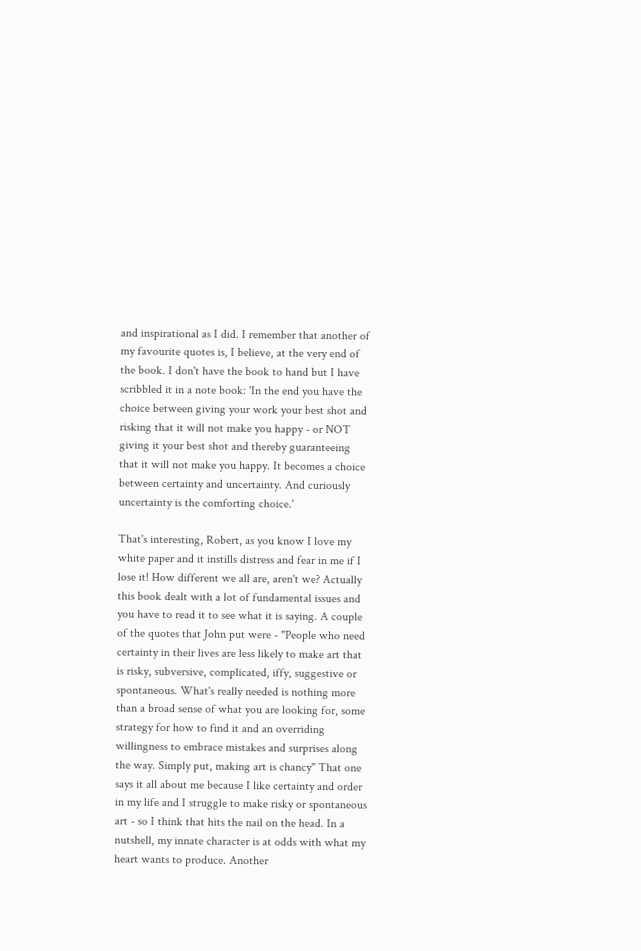and inspirational as I did. I remember that another of my favourite quotes is, I believe, at the very end of the book. I don't have the book to hand but I have scribbled it in a note book: 'In the end you have the choice between giving your work your best shot and risking that it will not make you happy - or NOT giving it your best shot and thereby guaranteeing that it will not make you happy. It becomes a choice between certainty and uncertainty. And curiously uncertainty is the comforting choice.'

That's interesting, Robert, as you know I love my white paper and it instills distress and fear in me if I lose it! How different we all are, aren't we? Actually this book dealt with a lot of fundamental issues and you have to read it to see what it is saying. A couple of the quotes that John put were - "People who need certainty in their lives are less likely to make art that is risky, subversive, complicated, iffy, suggestive or spontaneous. What's really needed is nothing more than a broad sense of what you are looking for, some strategy for how to find it and an overriding willingness to embrace mistakes and surprises along the way. Simply put, making art is chancy" That one says it all about me because I like certainty and order in my life and I struggle to make risky or spontaneous art - so I think that hits the nail on the head. In a nutshell, my innate character is at odds with what my heart wants to produce. Another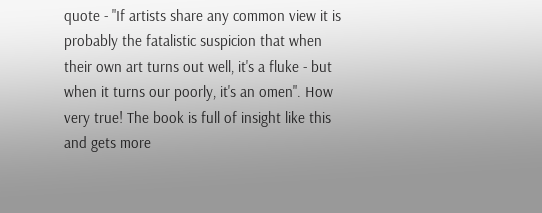quote - "If artists share any common view it is probably the fatalistic suspicion that when their own art turns out well, it's a fluke - but when it turns our poorly, it's an omen". How very true! The book is full of insight like this and gets more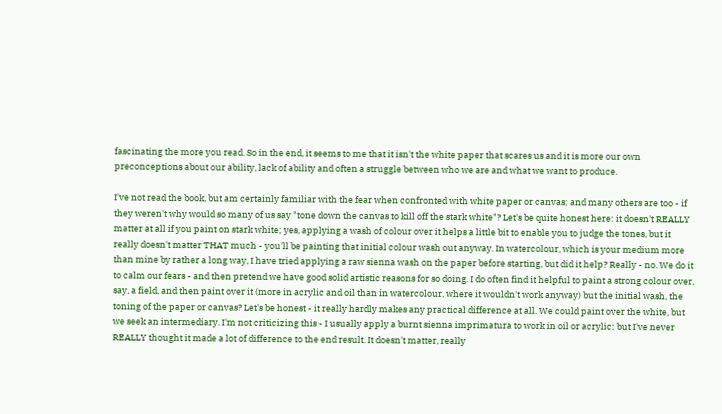fascinating the more you read. So in the end, it seems to me that it isn't the white paper that scares us and it is more our own preconceptions about our ability, lack of ability and often a struggle between who we are and what we want to produce.

I've not read the book, but am certainly familiar with the fear when confronted with white paper or canvas; and many others are too - if they weren't why would so many of us say "tone down the canvas to kill off the stark white"? Let's be quite honest here: it doesn't REALLY matter at all if you paint on stark white; yes, applying a wash of colour over it helps a little bit to enable you to judge the tones, but it really doesn't matter THAT much - you'll be painting that initial colour wash out anyway. In watercolour, which is your medium more than mine by rather a long way, I have tried applying a raw sienna wash on the paper before starting, but did it help? Really - no. We do it to calm our fears - and then pretend we have good solid artistic reasons for so doing. I do often find it helpful to paint a strong colour over, say, a field, and then paint over it (more in acrylic and oil than in watercolour, where it wouldn't work anyway) but the initial wash, the toning of the paper or canvas? Let's be honest - it really hardly makes any practical difference at all. We could paint over the white, but we seek an intermediary. I'm not criticizing this - I usually apply a burnt sienna imprimatura to work in oil or acrylic: but I've never REALLY thought it made a lot of difference to the end result. It doesn't matter, really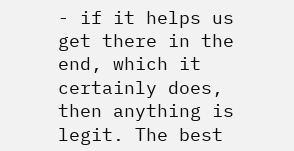- if it helps us get there in the end, which it certainly does, then anything is legit. The best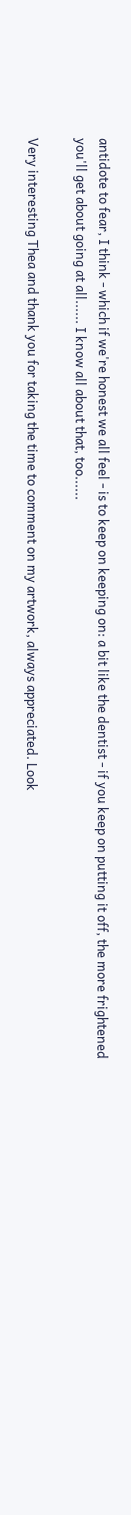antidote to fear, I think - which if we're honest we all feel - is to keep on keeping on: a bit like the dentist - if you keep on putting it off, the more frightened you'll get about going at all...... I know all about that, too......

Very interesting Thea and thank you for taking the time to comment on my artwork, always appreciated. Look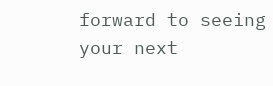forward to seeing your next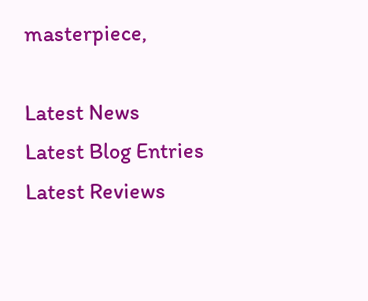masterpiece,

Latest News
Latest Blog Entries
Latest Reviews